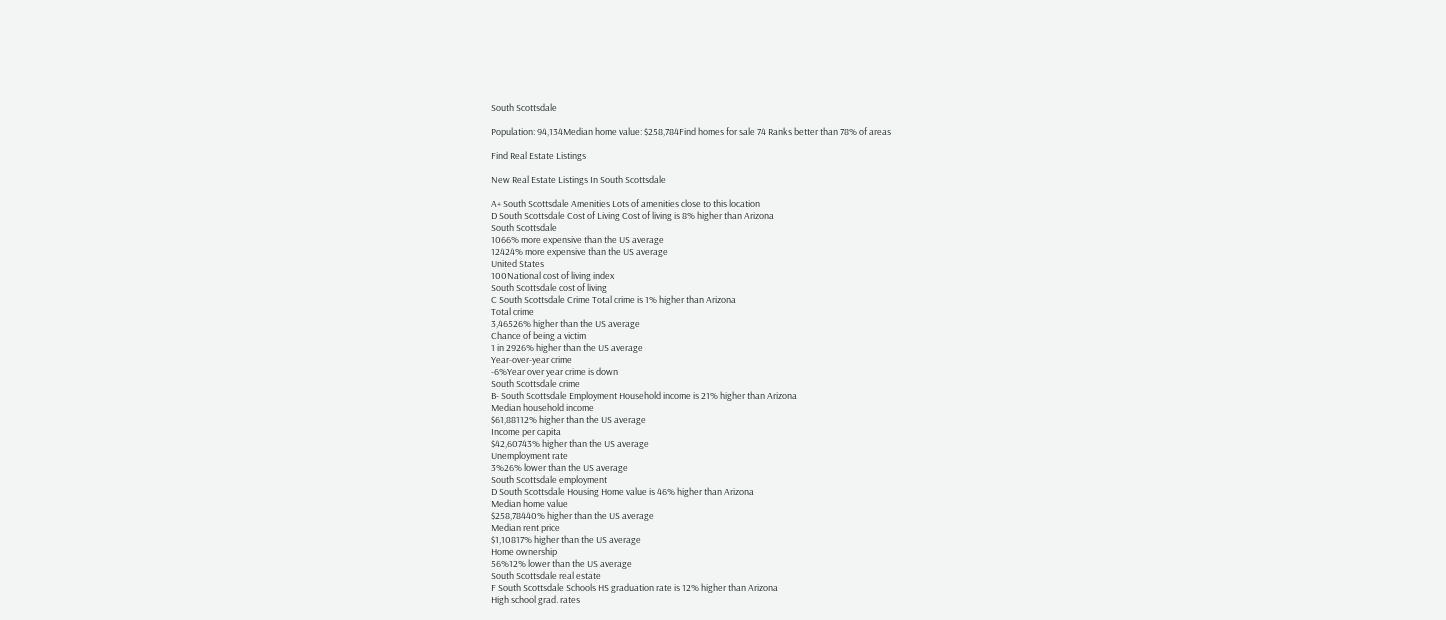South Scottsdale

Population: 94,134Median home value: $258,784Find homes for sale 74 Ranks better than 78% of areas

Find Real Estate Listings

New Real Estate Listings In South Scottsdale

A+ South Scottsdale Amenities Lots of amenities close to this location
D South Scottsdale Cost of Living Cost of living is 8% higher than Arizona
South Scottsdale
1066% more expensive than the US average
12424% more expensive than the US average
United States
100National cost of living index
South Scottsdale cost of living
C South Scottsdale Crime Total crime is 1% higher than Arizona
Total crime
3,46526% higher than the US average
Chance of being a victim
1 in 2926% higher than the US average
Year-over-year crime
-6%Year over year crime is down
South Scottsdale crime
B- South Scottsdale Employment Household income is 21% higher than Arizona
Median household income
$61,88112% higher than the US average
Income per capita
$42,60743% higher than the US average
Unemployment rate
3%26% lower than the US average
South Scottsdale employment
D South Scottsdale Housing Home value is 46% higher than Arizona
Median home value
$258,78440% higher than the US average
Median rent price
$1,10817% higher than the US average
Home ownership
56%12% lower than the US average
South Scottsdale real estate
F South Scottsdale Schools HS graduation rate is 12% higher than Arizona
High school grad. rates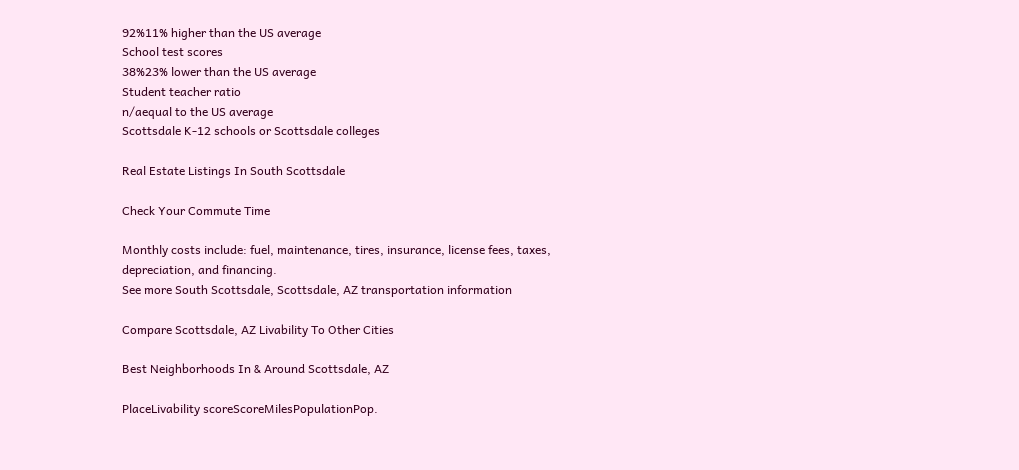92%11% higher than the US average
School test scores
38%23% lower than the US average
Student teacher ratio
n/aequal to the US average
Scottsdale K-12 schools or Scottsdale colleges

Real Estate Listings In South Scottsdale

Check Your Commute Time

Monthly costs include: fuel, maintenance, tires, insurance, license fees, taxes, depreciation, and financing.
See more South Scottsdale, Scottsdale, AZ transportation information

Compare Scottsdale, AZ Livability To Other Cities

Best Neighborhoods In & Around Scottsdale, AZ

PlaceLivability scoreScoreMilesPopulationPop.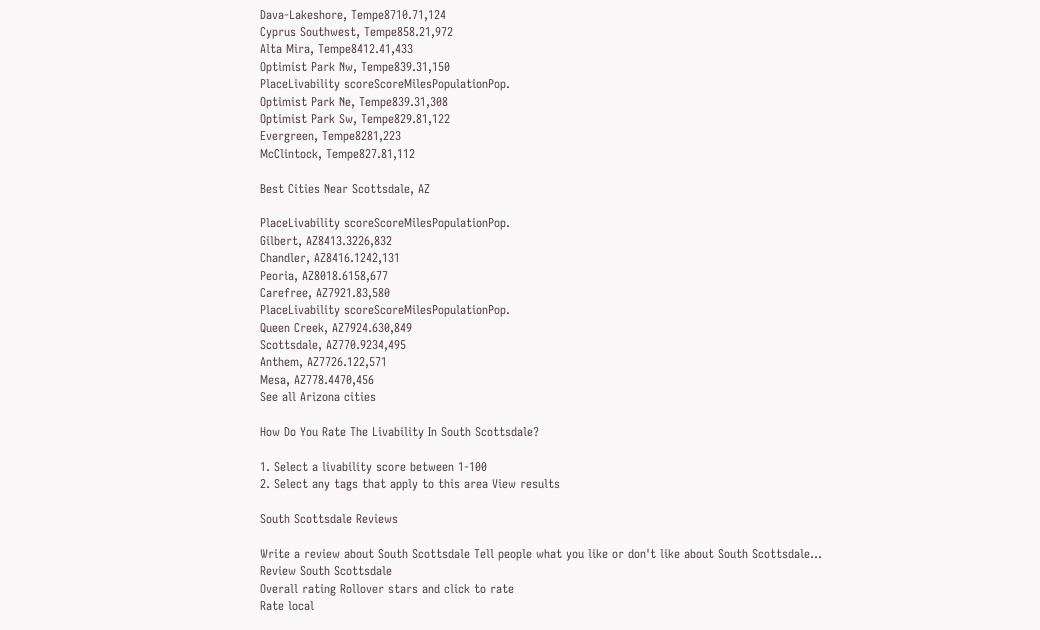Dava-Lakeshore, Tempe8710.71,124
Cyprus Southwest, Tempe858.21,972
Alta Mira, Tempe8412.41,433
Optimist Park Nw, Tempe839.31,150
PlaceLivability scoreScoreMilesPopulationPop.
Optimist Park Ne, Tempe839.31,308
Optimist Park Sw, Tempe829.81,122
Evergreen, Tempe8281,223
McClintock, Tempe827.81,112

Best Cities Near Scottsdale, AZ

PlaceLivability scoreScoreMilesPopulationPop.
Gilbert, AZ8413.3226,832
Chandler, AZ8416.1242,131
Peoria, AZ8018.6158,677
Carefree, AZ7921.83,580
PlaceLivability scoreScoreMilesPopulationPop.
Queen Creek, AZ7924.630,849
Scottsdale, AZ770.9234,495
Anthem, AZ7726.122,571
Mesa, AZ778.4470,456
See all Arizona cities

How Do You Rate The Livability In South Scottsdale?

1. Select a livability score between 1-100
2. Select any tags that apply to this area View results

South Scottsdale Reviews

Write a review about South Scottsdale Tell people what you like or don't like about South Scottsdale…
Review South Scottsdale
Overall rating Rollover stars and click to rate
Rate local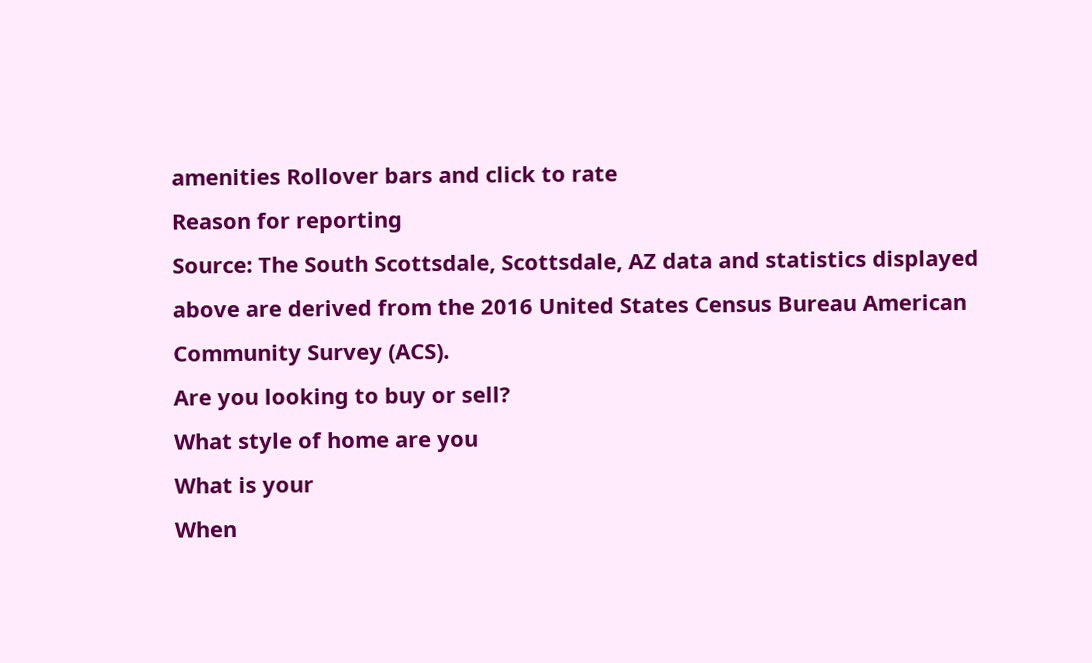amenities Rollover bars and click to rate
Reason for reporting
Source: The South Scottsdale, Scottsdale, AZ data and statistics displayed above are derived from the 2016 United States Census Bureau American Community Survey (ACS).
Are you looking to buy or sell?
What style of home are you
What is your
When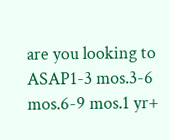are you looking to
ASAP1-3 mos.3-6 mos.6-9 mos.1 yr+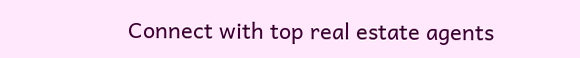Connect with top real estate agents